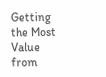Getting the Most Value from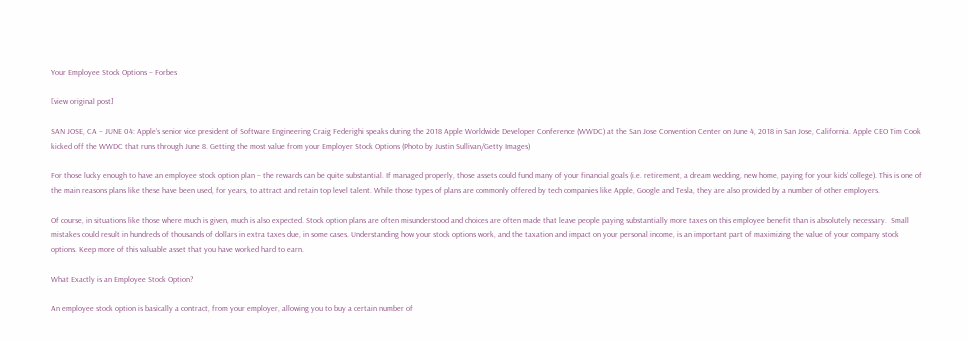Your Employee Stock Options – Forbes

[view original post]

SAN JOSE, CA – JUNE 04: Apple’s senior vice president of Software Engineering Craig Federighi speaks during the 2018 Apple Worldwide Developer Conference (WWDC) at the San Jose Convention Center on June 4, 2018 in San Jose, California. Apple CEO Tim Cook kicked off the WWDC that runs through June 8. Getting the most value from your Employer Stock Options (Photo by Justin Sullivan/Getty Images)

For those lucky enough to have an employee stock option plan – the rewards can be quite substantial. If managed properly, those assets could fund many of your financial goals (i.e. retirement, a dream wedding, new home, paying for your kids’ college). This is one of the main reasons plans like these have been used, for years, to attract and retain top level talent. While those types of plans are commonly offered by tech companies like Apple, Google and Tesla, they are also provided by a number of other employers.

Of course, in situations like those where much is given, much is also expected. Stock option plans are often misunderstood and choices are often made that leave people paying substantially more taxes on this employee benefit than is absolutely necessary.  Small mistakes could result in hundreds of thousands of dollars in extra taxes due, in some cases. Understanding how your stock options work, and the taxation and impact on your personal income, is an important part of maximizing the value of your company stock options. Keep more of this valuable asset that you have worked hard to earn.

What Exactly is an Employee Stock Option?

An employee stock option is basically a contract, from your employer, allowing you to buy a certain number of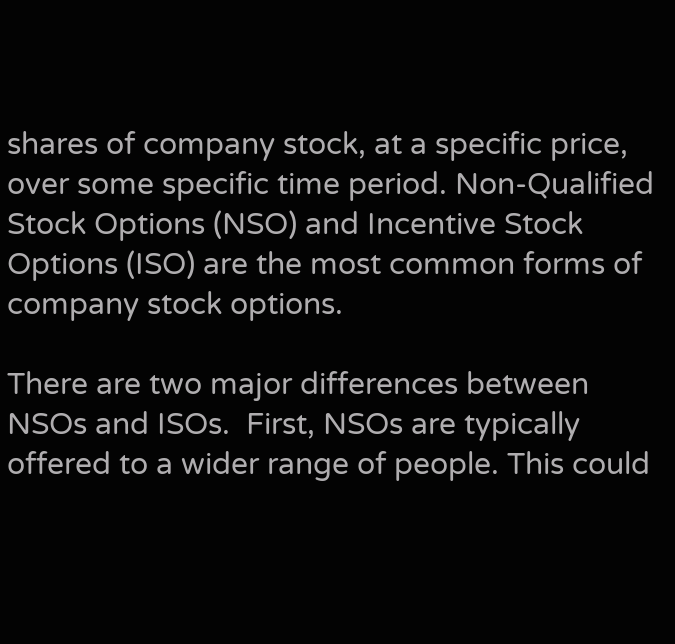shares of company stock, at a specific price, over some specific time period. Non-Qualified Stock Options (NSO) and Incentive Stock Options (ISO) are the most common forms of company stock options.

There are two major differences between NSOs and ISOs.  First, NSOs are typically offered to a wider range of people. This could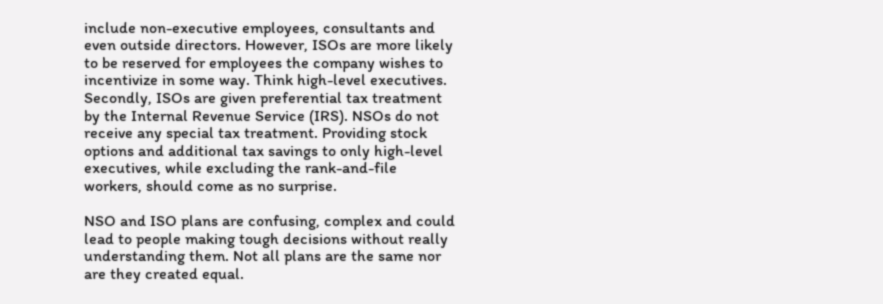include non-executive employees, consultants and even outside directors. However, ISOs are more likely to be reserved for employees the company wishes to incentivize in some way. Think high-level executives. Secondly, ISOs are given preferential tax treatment by the Internal Revenue Service (IRS). NSOs do not receive any special tax treatment. Providing stock options and additional tax savings to only high-level executives, while excluding the rank-and-file workers, should come as no surprise.

NSO and ISO plans are confusing, complex and could lead to people making tough decisions without really understanding them. Not all plans are the same nor are they created equal.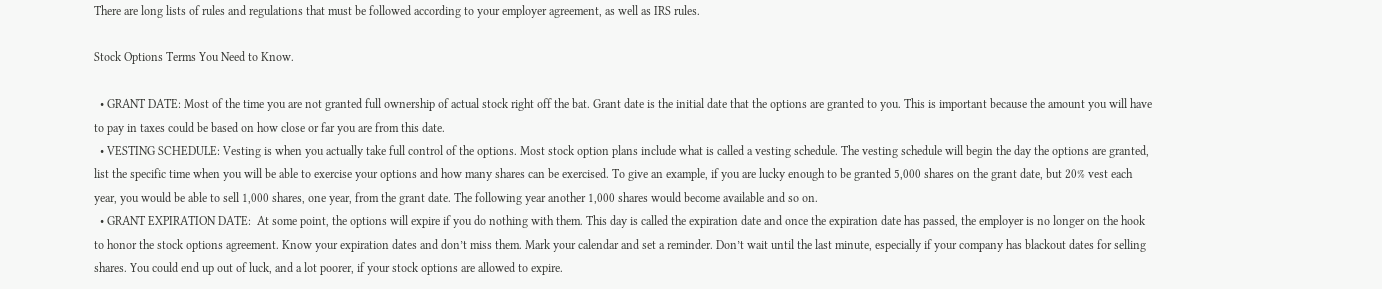There are long lists of rules and regulations that must be followed according to your employer agreement, as well as IRS rules.

Stock Options Terms You Need to Know.

  • GRANT DATE: Most of the time you are not granted full ownership of actual stock right off the bat. Grant date is the initial date that the options are granted to you. This is important because the amount you will have to pay in taxes could be based on how close or far you are from this date.
  • VESTING SCHEDULE: Vesting is when you actually take full control of the options. Most stock option plans include what is called a vesting schedule. The vesting schedule will begin the day the options are granted, list the specific time when you will be able to exercise your options and how many shares can be exercised. To give an example, if you are lucky enough to be granted 5,000 shares on the grant date, but 20% vest each year, you would be able to sell 1,000 shares, one year, from the grant date. The following year another 1,000 shares would become available and so on.
  • GRANT EXPIRATION DATE:  At some point, the options will expire if you do nothing with them. This day is called the expiration date and once the expiration date has passed, the employer is no longer on the hook to honor the stock options agreement. Know your expiration dates and don’t miss them. Mark your calendar and set a reminder. Don’t wait until the last minute, especially if your company has blackout dates for selling shares. You could end up out of luck, and a lot poorer, if your stock options are allowed to expire.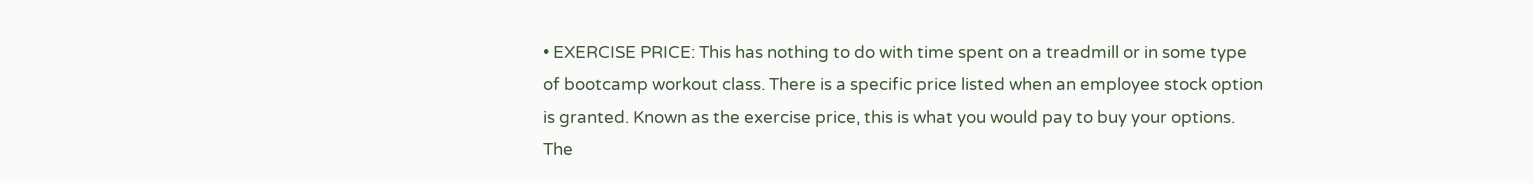• EXERCISE PRICE: This has nothing to do with time spent on a treadmill or in some type of bootcamp workout class. There is a specific price listed when an employee stock option is granted. Known as the exercise price, this is what you would pay to buy your options. The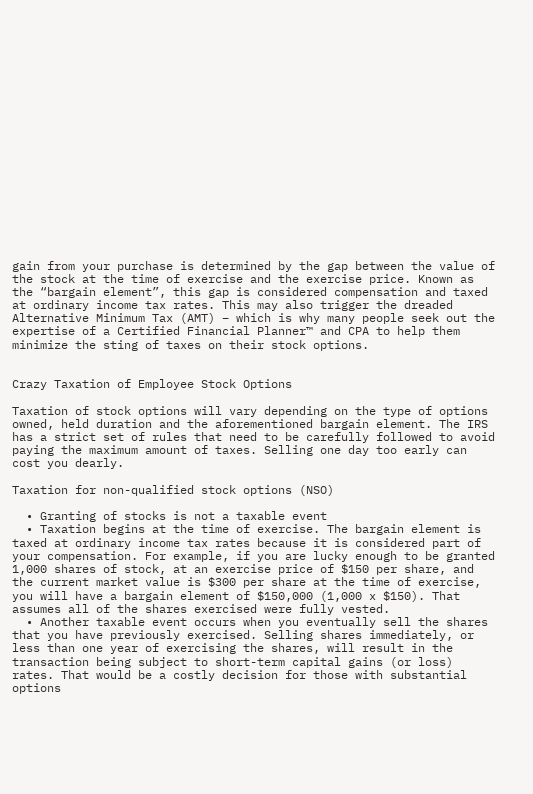gain from your purchase is determined by the gap between the value of the stock at the time of exercise and the exercise price. Known as the “bargain element”, this gap is considered compensation and taxed at ordinary income tax rates. This may also trigger the dreaded Alternative Minimum Tax (AMT) – which is why many people seek out the expertise of a Certified Financial Planner™ and CPA to help them minimize the sting of taxes on their stock options.


Crazy Taxation of Employee Stock Options

Taxation of stock options will vary depending on the type of options owned, held duration and the aforementioned bargain element. The IRS has a strict set of rules that need to be carefully followed to avoid paying the maximum amount of taxes. Selling one day too early can cost you dearly.

Taxation for non-qualified stock options (NSO)

  • Granting of stocks is not a taxable event
  • Taxation begins at the time of exercise. The bargain element is taxed at ordinary income tax rates because it is considered part of your compensation. For example, if you are lucky enough to be granted 1,000 shares of stock, at an exercise price of $150 per share, and the current market value is $300 per share at the time of exercise, you will have a bargain element of $150,000 (1,000 x $150). That assumes all of the shares exercised were fully vested.
  • Another taxable event occurs when you eventually sell the shares that you have previously exercised. Selling shares immediately, or less than one year of exercising the shares, will result in the transaction being subject to short-term capital gains (or loss) rates. That would be a costly decision for those with substantial options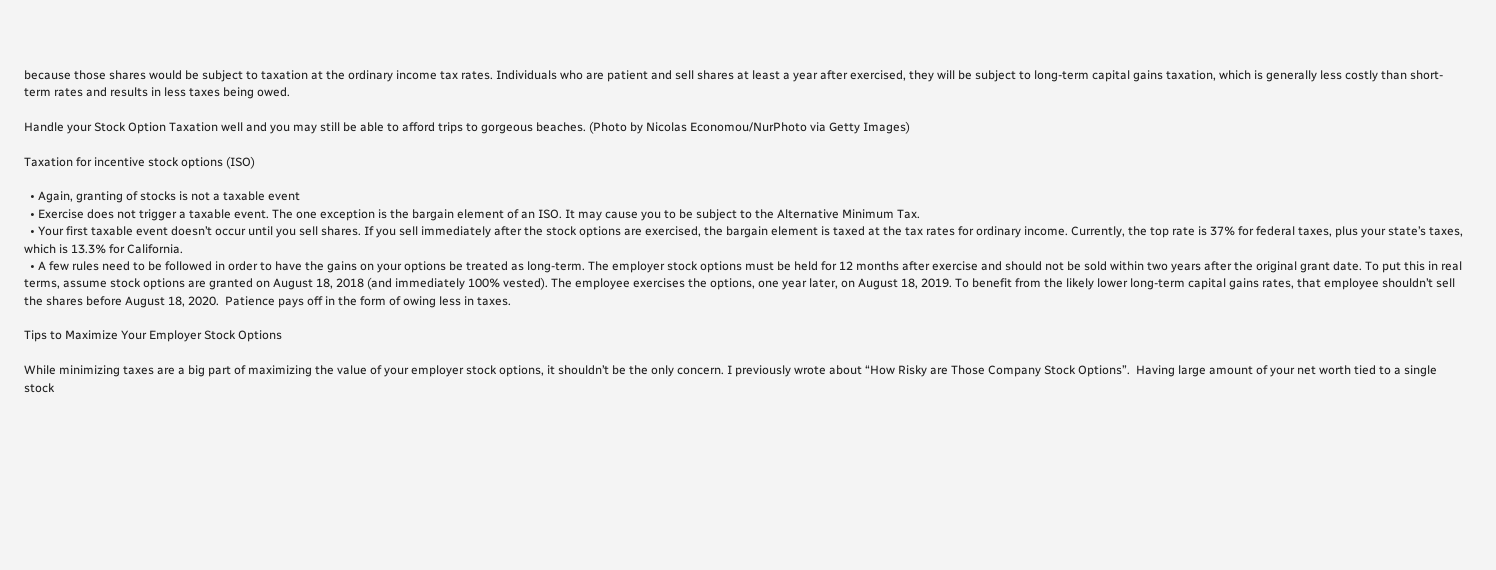because those shares would be subject to taxation at the ordinary income tax rates. Individuals who are patient and sell shares at least a year after exercised, they will be subject to long-term capital gains taxation, which is generally less costly than short-term rates and results in less taxes being owed.

Handle your Stock Option Taxation well and you may still be able to afford trips to gorgeous beaches. (Photo by Nicolas Economou/NurPhoto via Getty Images)

Taxation for incentive stock options (ISO)

  • Again, granting of stocks is not a taxable event
  • Exercise does not trigger a taxable event. The one exception is the bargain element of an ISO. It may cause you to be subject to the Alternative Minimum Tax.
  • Your first taxable event doesn’t occur until you sell shares. If you sell immediately after the stock options are exercised, the bargain element is taxed at the tax rates for ordinary income. Currently, the top rate is 37% for federal taxes, plus your state’s taxes, which is 13.3% for California.
  • A few rules need to be followed in order to have the gains on your options be treated as long-term. The employer stock options must be held for 12 months after exercise and should not be sold within two years after the original grant date. To put this in real terms, assume stock options are granted on August 18, 2018 (and immediately 100% vested). The employee exercises the options, one year later, on August 18, 2019. To benefit from the likely lower long-term capital gains rates, that employee shouldn’t sell the shares before August 18, 2020.  Patience pays off in the form of owing less in taxes.

Tips to Maximize Your Employer Stock Options

While minimizing taxes are a big part of maximizing the value of your employer stock options, it shouldn’t be the only concern. I previously wrote about “How Risky are Those Company Stock Options”.  Having large amount of your net worth tied to a single stock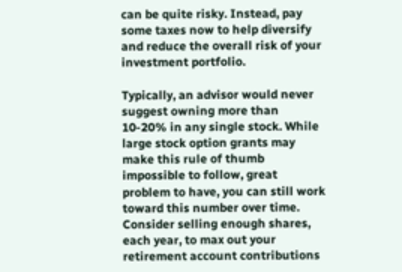can be quite risky. Instead, pay some taxes now to help diversify and reduce the overall risk of your investment portfolio.

Typically, an advisor would never suggest owning more than 10-20% in any single stock. While large stock option grants may make this rule of thumb impossible to follow, great problem to have, you can still work toward this number over time. Consider selling enough shares, each year, to max out your retirement account contributions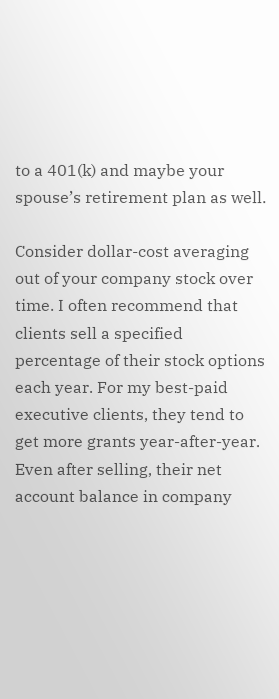to a 401(k) and maybe your spouse’s retirement plan as well.

Consider dollar-cost averaging out of your company stock over time. I often recommend that clients sell a specified percentage of their stock options each year. For my best-paid executive clients, they tend to get more grants year-after-year. Even after selling, their net account balance in company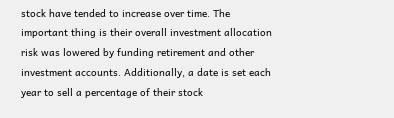stock have tended to increase over time. The important thing is their overall investment allocation risk was lowered by funding retirement and other investment accounts. Additionally, a date is set each year to sell a percentage of their stock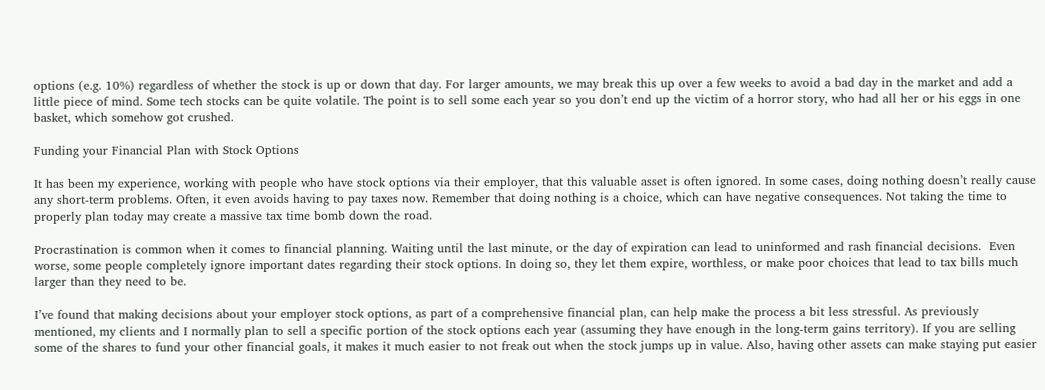options (e.g. 10%) regardless of whether the stock is up or down that day. For larger amounts, we may break this up over a few weeks to avoid a bad day in the market and add a little piece of mind. Some tech stocks can be quite volatile. The point is to sell some each year so you don’t end up the victim of a horror story, who had all her or his eggs in one basket, which somehow got crushed.

Funding your Financial Plan with Stock Options

It has been my experience, working with people who have stock options via their employer, that this valuable asset is often ignored. In some cases, doing nothing doesn’t really cause any short-term problems. Often, it even avoids having to pay taxes now. Remember that doing nothing is a choice, which can have negative consequences. Not taking the time to properly plan today may create a massive tax time bomb down the road.

Procrastination is common when it comes to financial planning. Waiting until the last minute, or the day of expiration can lead to uninformed and rash financial decisions.  Even worse, some people completely ignore important dates regarding their stock options. In doing so, they let them expire, worthless, or make poor choices that lead to tax bills much larger than they need to be.

I’ve found that making decisions about your employer stock options, as part of a comprehensive financial plan, can help make the process a bit less stressful. As previously mentioned, my clients and I normally plan to sell a specific portion of the stock options each year (assuming they have enough in the long-term gains territory). If you are selling some of the shares to fund your other financial goals, it makes it much easier to not freak out when the stock jumps up in value. Also, having other assets can make staying put easier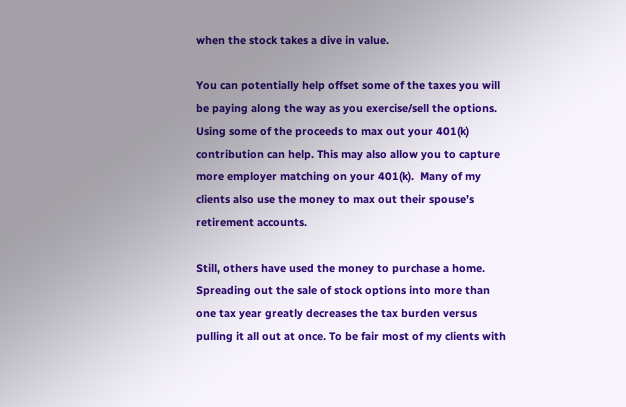when the stock takes a dive in value.

You can potentially help offset some of the taxes you will be paying along the way as you exercise/sell the options. Using some of the proceeds to max out your 401(k) contribution can help. This may also allow you to capture more employer matching on your 401(k).  Many of my clients also use the money to max out their spouse’s retirement accounts.

Still, others have used the money to purchase a home. Spreading out the sale of stock options into more than one tax year greatly decreases the tax burden versus pulling it all out at once. To be fair most of my clients with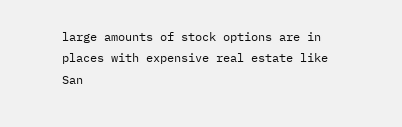large amounts of stock options are in places with expensive real estate like San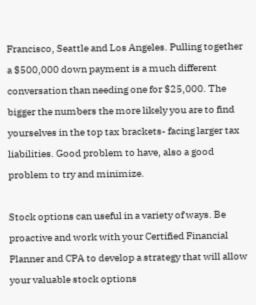Francisco, Seattle and Los Angeles. Pulling together a $500,000 down payment is a much different conversation than needing one for $25,000. The bigger the numbers the more likely you are to find yourselves in the top tax brackets- facing larger tax liabilities. Good problem to have, also a good problem to try and minimize.

Stock options can useful in a variety of ways. Be proactive and work with your Certified Financial Planner and CPA to develop a strategy that will allow your valuable stock options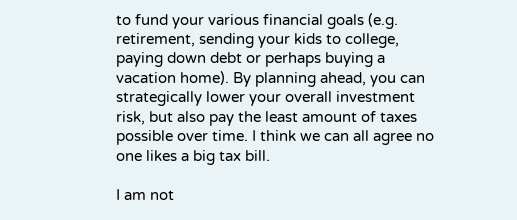to fund your various financial goals (e.g. retirement, sending your kids to college, paying down debt or perhaps buying a vacation home). By planning ahead, you can strategically lower your overall investment risk, but also pay the least amount of taxes possible over time. I think we can all agree no one likes a big tax bill.

I am not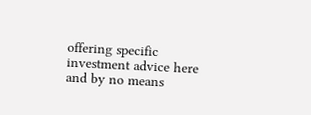offering specific investment advice here and by no means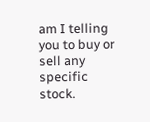am I telling you to buy or sell any specific stock.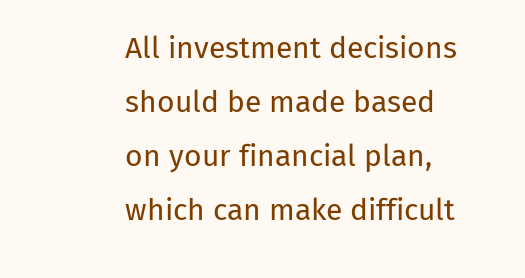All investment decisions should be made based on your financial plan, which can make difficult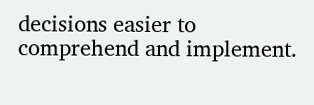decisions easier to comprehend and implement.